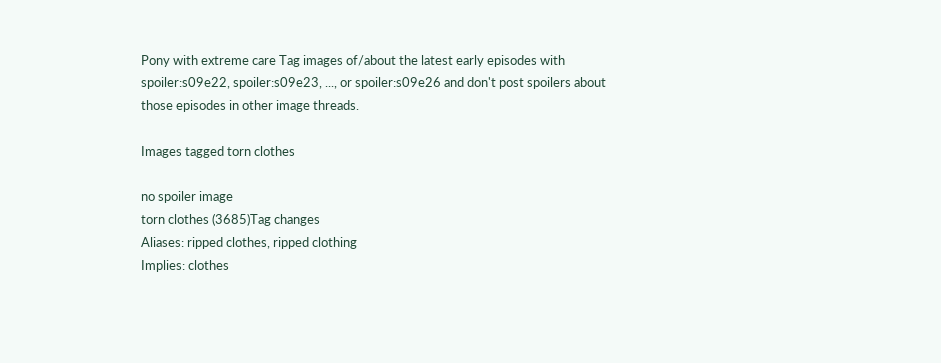Pony with extreme care Tag images of/about the latest early episodes with spoiler:s09e22, spoiler:s09e23, ..., or spoiler:s09e26 and don't post spoilers about those episodes in other image threads.

Images tagged torn clothes

no spoiler image
torn clothes (3685)Tag changes
Aliases: ripped clothes, ripped clothing
Implies: clothes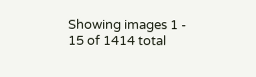Showing images 1 - 15 of 1414 total